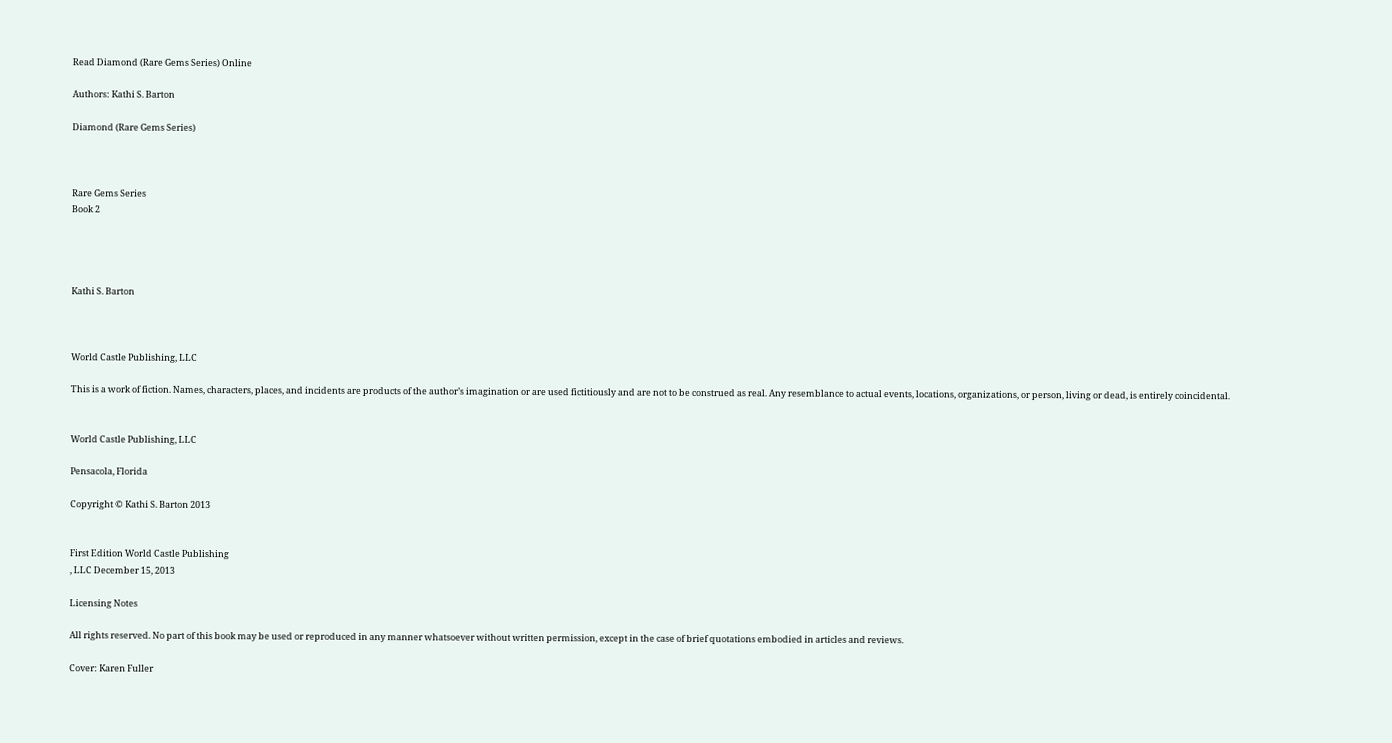Read Diamond (Rare Gems Series) Online

Authors: Kathi S. Barton

Diamond (Rare Gems Series)



Rare Gems Series
Book 2




Kathi S. Barton



World Castle Publishing, LLC

This is a work of fiction. Names, characters, places, and incidents are products of the author’s imagination or are used fictitiously and are not to be construed as real. Any resemblance to actual events, locations, organizations, or person, living or dead, is entirely coincidental.


World Castle Publishing, LLC

Pensacola, Florida

Copyright © Kathi S. Barton 2013


First Edition World Castle Publishing
, LLC December 15, 2013

Licensing Notes

All rights reserved. No part of this book may be used or reproduced in any manner whatsoever without written permission, except in the case of brief quotations embodied in articles and reviews.

Cover: Karen Fuller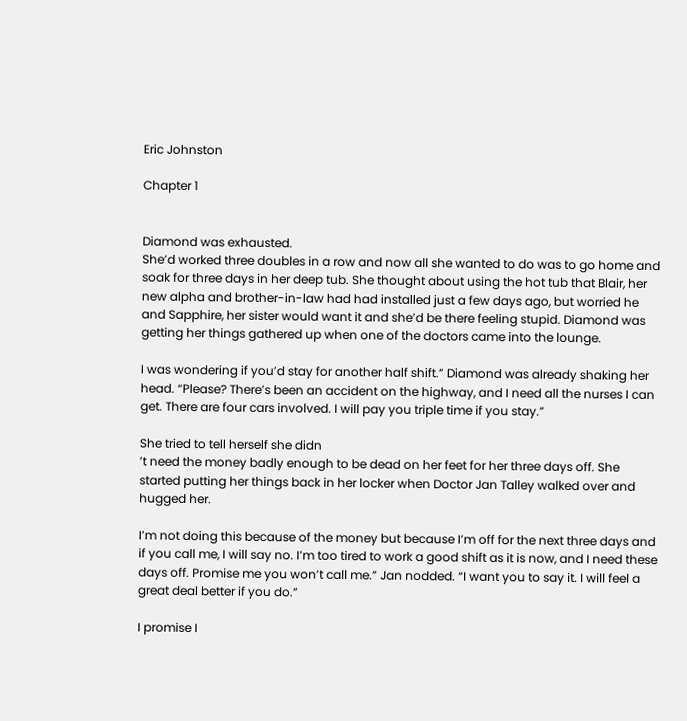Eric Johnston

Chapter 1


Diamond was exhausted.
She’d worked three doubles in a row and now all she wanted to do was to go home and soak for three days in her deep tub. She thought about using the hot tub that Blair, her new alpha and brother-in-law had had installed just a few days ago, but worried he and Sapphire, her sister would want it and she’d be there feeling stupid. Diamond was getting her things gathered up when one of the doctors came into the lounge.

I was wondering if you’d stay for another half shift.” Diamond was already shaking her head. “Please? There’s been an accident on the highway, and I need all the nurses I can get. There are four cars involved. I will pay you triple time if you stay.”

She tried to tell herself she didn
’t need the money badly enough to be dead on her feet for her three days off. She started putting her things back in her locker when Doctor Jan Talley walked over and hugged her.

I’m not doing this because of the money but because I’m off for the next three days and if you call me, I will say no. I’m too tired to work a good shift as it is now, and I need these days off. Promise me you won’t call me.” Jan nodded. “I want you to say it. I will feel a great deal better if you do.”

I promise I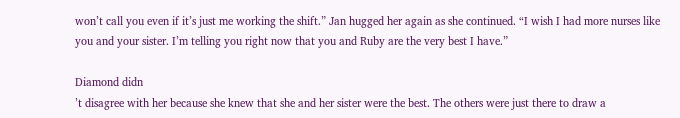won’t call you even if it’s just me working the shift.” Jan hugged her again as she continued. “I wish I had more nurses like you and your sister. I’m telling you right now that you and Ruby are the very best I have.”

Diamond didn
’t disagree with her because she knew that she and her sister were the best. The others were just there to draw a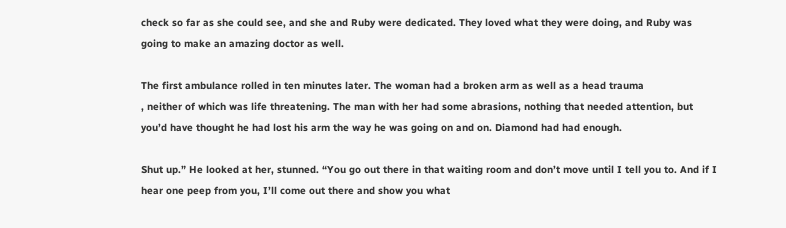check so far as she could see, and she and Ruby were dedicated. They loved what they were doing, and Ruby was going to make an amazing doctor as well.

The first ambulance rolled in ten minutes later. The woman had a broken arm as well as a head trauma
, neither of which was life threatening. The man with her had some abrasions, nothing that needed attention, but you’d have thought he had lost his arm the way he was going on and on. Diamond had had enough.

Shut up.” He looked at her, stunned. “You go out there in that waiting room and don’t move until I tell you to. And if I hear one peep from you, I’ll come out there and show you what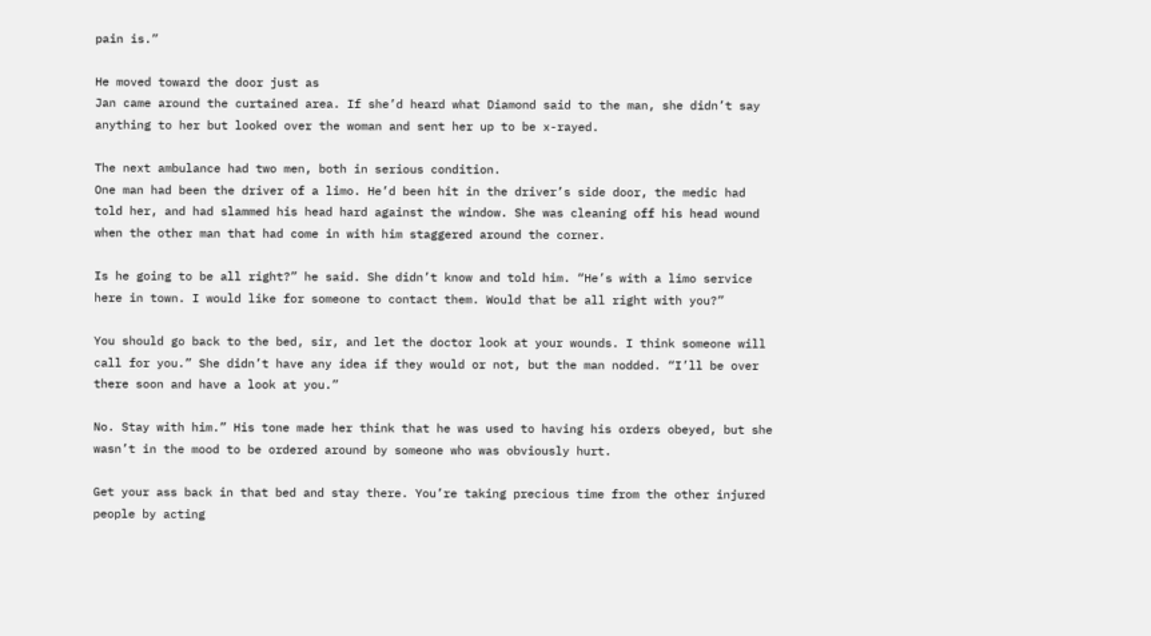pain is.”

He moved toward the door just as
Jan came around the curtained area. If she’d heard what Diamond said to the man, she didn’t say anything to her but looked over the woman and sent her up to be x-rayed.

The next ambulance had two men, both in serious condition.
One man had been the driver of a limo. He’d been hit in the driver’s side door, the medic had told her, and had slammed his head hard against the window. She was cleaning off his head wound when the other man that had come in with him staggered around the corner.

Is he going to be all right?” he said. She didn’t know and told him. “He’s with a limo service here in town. I would like for someone to contact them. Would that be all right with you?”

You should go back to the bed, sir, and let the doctor look at your wounds. I think someone will call for you.” She didn’t have any idea if they would or not, but the man nodded. “I’ll be over there soon and have a look at you.”

No. Stay with him.” His tone made her think that he was used to having his orders obeyed, but she wasn’t in the mood to be ordered around by someone who was obviously hurt.

Get your ass back in that bed and stay there. You’re taking precious time from the other injured people by acting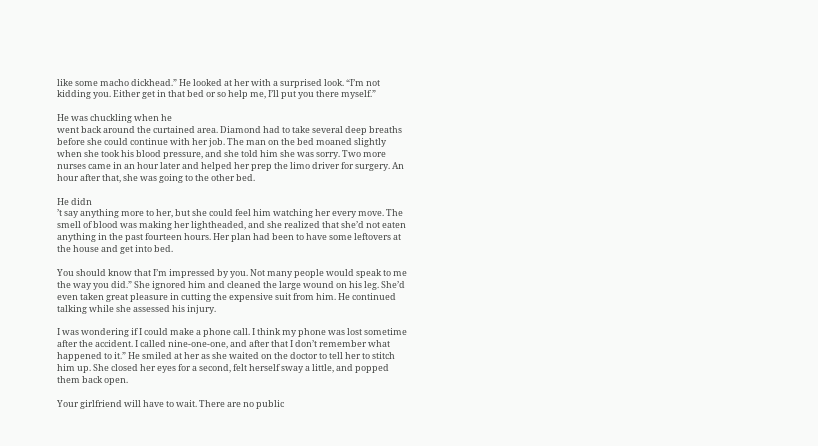like some macho dickhead.” He looked at her with a surprised look. “I’m not kidding you. Either get in that bed or so help me, I’ll put you there myself.”

He was chuckling when he
went back around the curtained area. Diamond had to take several deep breaths before she could continue with her job. The man on the bed moaned slightly when she took his blood pressure, and she told him she was sorry. Two more nurses came in an hour later and helped her prep the limo driver for surgery. An hour after that, she was going to the other bed.

He didn
’t say anything more to her, but she could feel him watching her every move. The smell of blood was making her lightheaded, and she realized that she’d not eaten anything in the past fourteen hours. Her plan had been to have some leftovers at the house and get into bed.

You should know that I’m impressed by you. Not many people would speak to me the way you did.” She ignored him and cleaned the large wound on his leg. She’d even taken great pleasure in cutting the expensive suit from him. He continued talking while she assessed his injury.

I was wondering if I could make a phone call. I think my phone was lost sometime after the accident. I called nine-one-one, and after that I don’t remember what happened to it.” He smiled at her as she waited on the doctor to tell her to stitch him up. She closed her eyes for a second, felt herself sway a little, and popped them back open.

Your girlfriend will have to wait. There are no public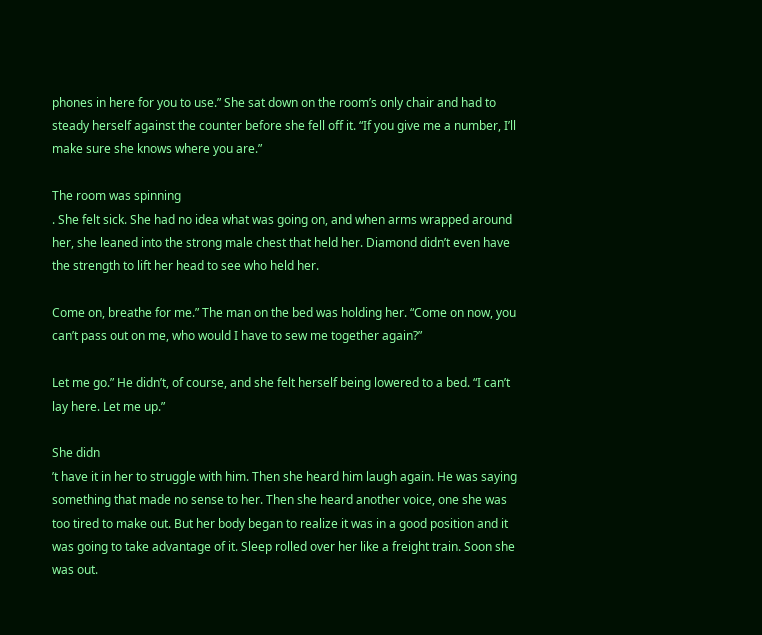phones in here for you to use.” She sat down on the room’s only chair and had to steady herself against the counter before she fell off it. “If you give me a number, I’ll make sure she knows where you are.”

The room was spinning
. She felt sick. She had no idea what was going on, and when arms wrapped around her, she leaned into the strong male chest that held her. Diamond didn’t even have the strength to lift her head to see who held her.

Come on, breathe for me.” The man on the bed was holding her. “Come on now, you can’t pass out on me, who would I have to sew me together again?”

Let me go.” He didn’t, of course, and she felt herself being lowered to a bed. “I can’t lay here. Let me up.”

She didn
’t have it in her to struggle with him. Then she heard him laugh again. He was saying something that made no sense to her. Then she heard another voice, one she was too tired to make out. But her body began to realize it was in a good position and it was going to take advantage of it. Sleep rolled over her like a freight train. Soon she was out.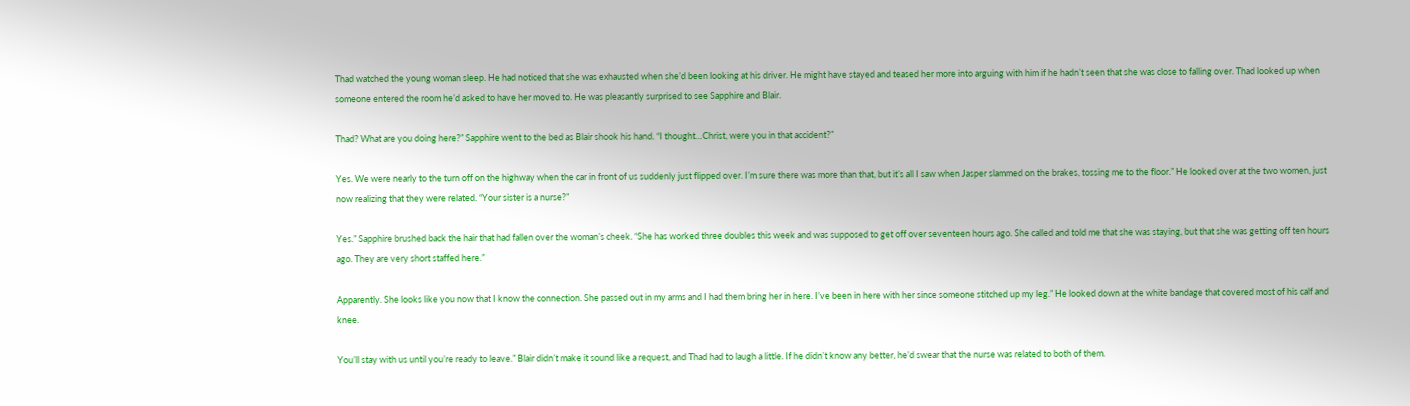Thad watched the young woman sleep. He had noticed that she was exhausted when she’d been looking at his driver. He might have stayed and teased her more into arguing with him if he hadn’t seen that she was close to falling over. Thad looked up when someone entered the room he’d asked to have her moved to. He was pleasantly surprised to see Sapphire and Blair.

Thad? What are you doing here?” Sapphire went to the bed as Blair shook his hand. “I thought…Christ, were you in that accident?”

Yes. We were nearly to the turn off on the highway when the car in front of us suddenly just flipped over. I’m sure there was more than that, but it’s all I saw when Jasper slammed on the brakes, tossing me to the floor.” He looked over at the two women, just now realizing that they were related. “Your sister is a nurse?”

Yes.” Sapphire brushed back the hair that had fallen over the woman’s cheek. “She has worked three doubles this week and was supposed to get off over seventeen hours ago. She called and told me that she was staying, but that she was getting off ten hours ago. They are very short staffed here.”

Apparently. She looks like you now that I know the connection. She passed out in my arms and I had them bring her in here. I’ve been in here with her since someone stitched up my leg.” He looked down at the white bandage that covered most of his calf and knee.

You’ll stay with us until you’re ready to leave.” Blair didn’t make it sound like a request, and Thad had to laugh a little. If he didn’t know any better, he’d swear that the nurse was related to both of them.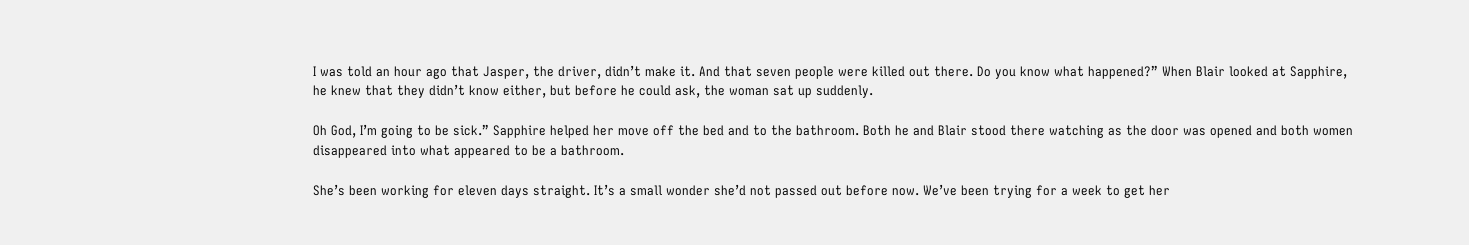I was told an hour ago that Jasper, the driver, didn’t make it. And that seven people were killed out there. Do you know what happened?” When Blair looked at Sapphire, he knew that they didn’t know either, but before he could ask, the woman sat up suddenly.

Oh God, I’m going to be sick.” Sapphire helped her move off the bed and to the bathroom. Both he and Blair stood there watching as the door was opened and both women disappeared into what appeared to be a bathroom.

She’s been working for eleven days straight. It’s a small wonder she’d not passed out before now. We’ve been trying for a week to get her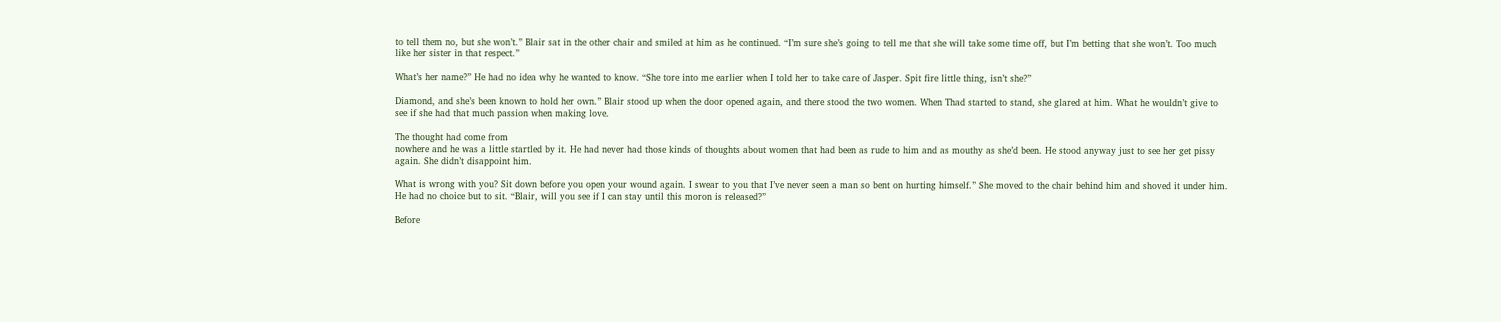to tell them no, but she won’t.” Blair sat in the other chair and smiled at him as he continued. “I’m sure she’s going to tell me that she will take some time off, but I’m betting that she won’t. Too much like her sister in that respect.”

What’s her name?” He had no idea why he wanted to know. “She tore into me earlier when I told her to take care of Jasper. Spit fire little thing, isn’t she?”

Diamond, and she’s been known to hold her own.” Blair stood up when the door opened again, and there stood the two women. When Thad started to stand, she glared at him. What he wouldn’t give to see if she had that much passion when making love.

The thought had come from
nowhere and he was a little startled by it. He had never had those kinds of thoughts about women that had been as rude to him and as mouthy as she’d been. He stood anyway just to see her get pissy again. She didn’t disappoint him.

What is wrong with you? Sit down before you open your wound again. I swear to you that I’ve never seen a man so bent on hurting himself.” She moved to the chair behind him and shoved it under him. He had no choice but to sit. “Blair, will you see if I can stay until this moron is released?”

Before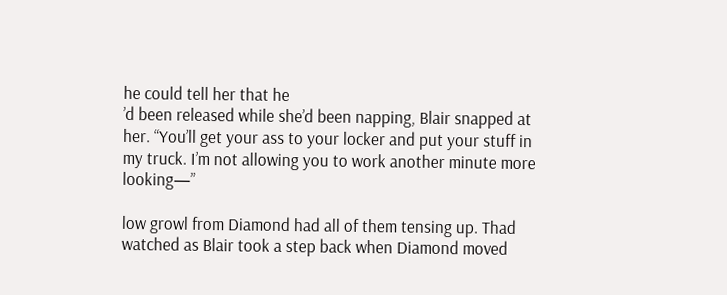he could tell her that he
’d been released while she’d been napping, Blair snapped at her. “You’ll get your ass to your locker and put your stuff in my truck. I’m not allowing you to work another minute more looking—”

low growl from Diamond had all of them tensing up. Thad watched as Blair took a step back when Diamond moved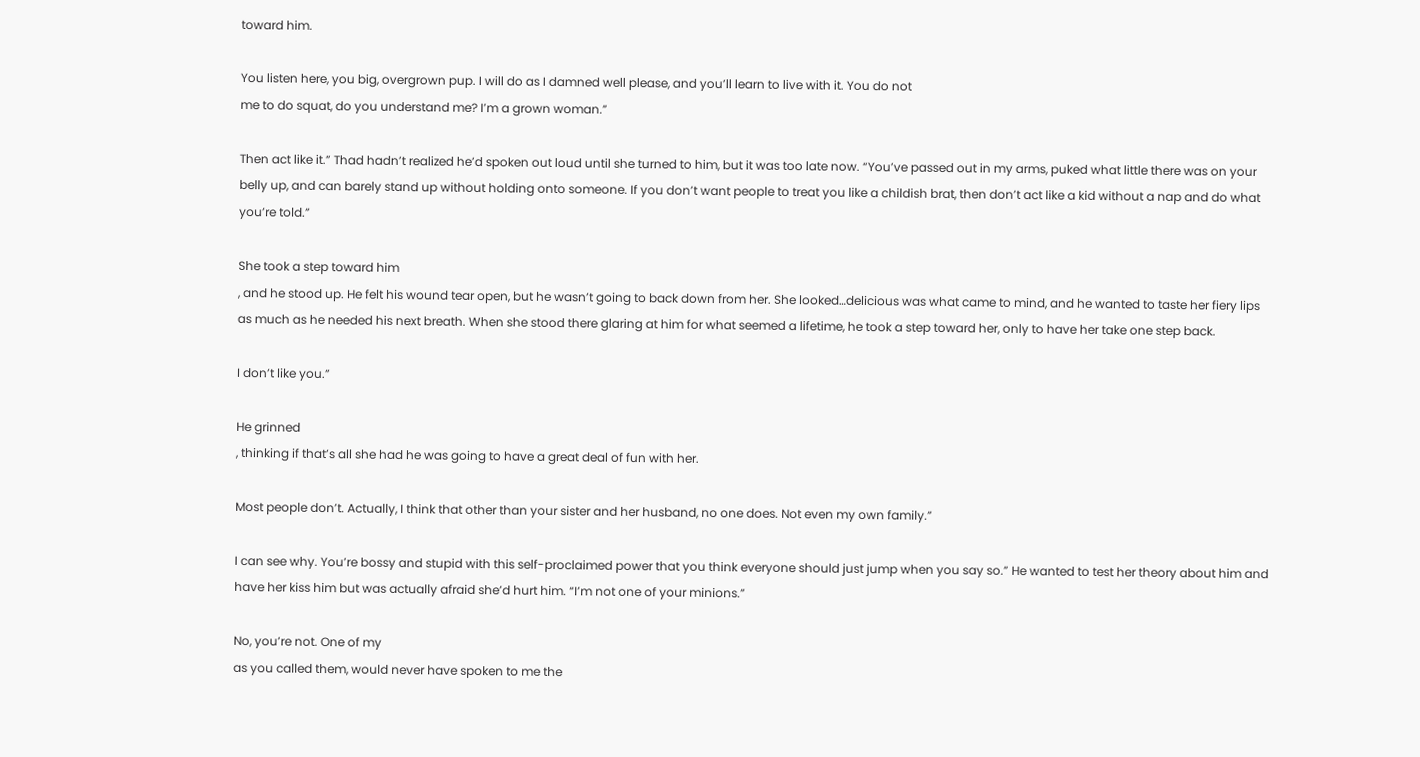toward him.

You listen here, you big, overgrown pup. I will do as I damned well please, and you’ll learn to live with it. You do not
me to do squat, do you understand me? I’m a grown woman.”

Then act like it.” Thad hadn’t realized he’d spoken out loud until she turned to him, but it was too late now. “You’ve passed out in my arms, puked what little there was on your belly up, and can barely stand up without holding onto someone. If you don’t want people to treat you like a childish brat, then don’t act like a kid without a nap and do what you’re told.”

She took a step toward him
, and he stood up. He felt his wound tear open, but he wasn’t going to back down from her. She looked…delicious was what came to mind, and he wanted to taste her fiery lips as much as he needed his next breath. When she stood there glaring at him for what seemed a lifetime, he took a step toward her, only to have her take one step back.

I don’t like you.”

He grinned
, thinking if that’s all she had he was going to have a great deal of fun with her.

Most people don’t. Actually, I think that other than your sister and her husband, no one does. Not even my own family.”

I can see why. You’re bossy and stupid with this self-proclaimed power that you think everyone should just jump when you say so.” He wanted to test her theory about him and have her kiss him but was actually afraid she’d hurt him. “I’m not one of your minions.”

No, you’re not. One of my
as you called them, would never have spoken to me the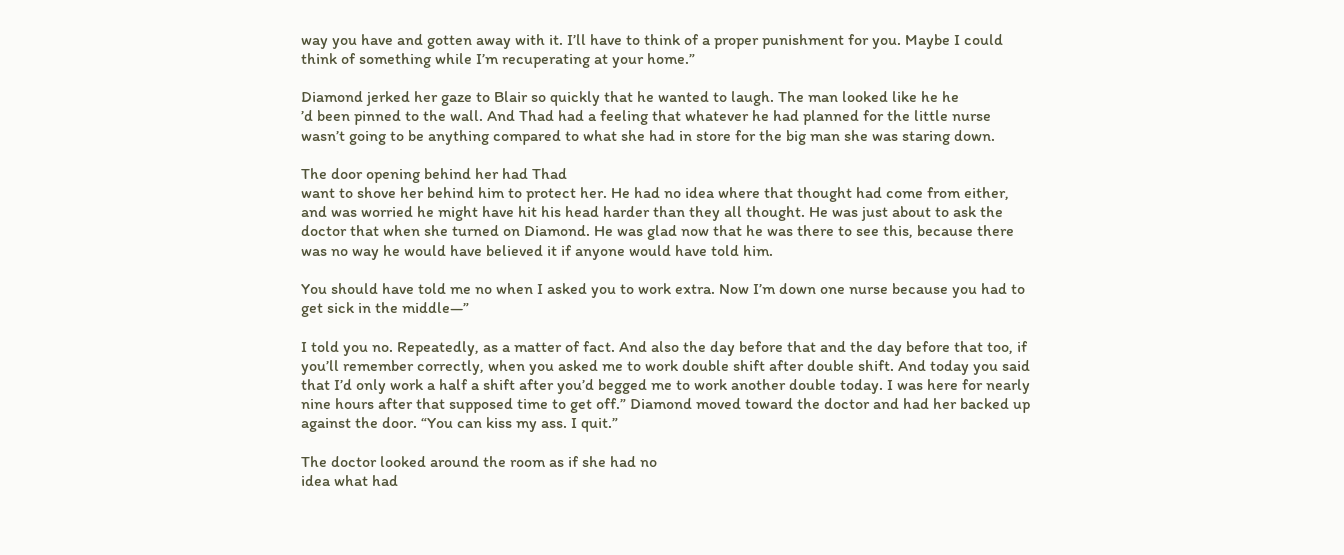way you have and gotten away with it. I’ll have to think of a proper punishment for you. Maybe I could think of something while I’m recuperating at your home.”

Diamond jerked her gaze to Blair so quickly that he wanted to laugh. The man looked like he he
’d been pinned to the wall. And Thad had a feeling that whatever he had planned for the little nurse wasn’t going to be anything compared to what she had in store for the big man she was staring down.

The door opening behind her had Thad
want to shove her behind him to protect her. He had no idea where that thought had come from either, and was worried he might have hit his head harder than they all thought. He was just about to ask the doctor that when she turned on Diamond. He was glad now that he was there to see this, because there was no way he would have believed it if anyone would have told him.

You should have told me no when I asked you to work extra. Now I’m down one nurse because you had to get sick in the middle—”

I told you no. Repeatedly, as a matter of fact. And also the day before that and the day before that too, if you’ll remember correctly, when you asked me to work double shift after double shift. And today you said that I’d only work a half a shift after you’d begged me to work another double today. I was here for nearly nine hours after that supposed time to get off.” Diamond moved toward the doctor and had her backed up against the door. “You can kiss my ass. I quit.”

The doctor looked around the room as if she had no
idea what had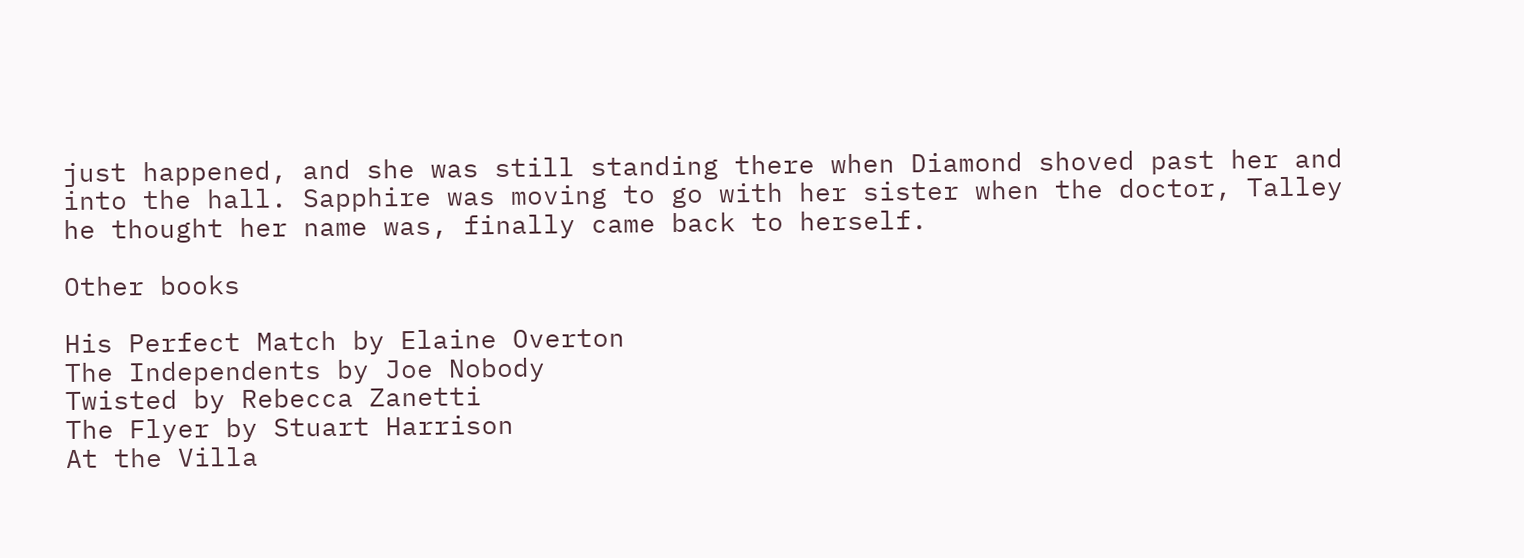just happened, and she was still standing there when Diamond shoved past her and into the hall. Sapphire was moving to go with her sister when the doctor, Talley he thought her name was, finally came back to herself.

Other books

His Perfect Match by Elaine Overton
The Independents by Joe Nobody
Twisted by Rebecca Zanetti
The Flyer by Stuart Harrison
At the Villa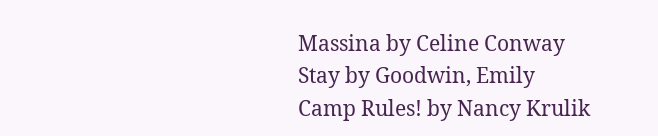Massina by Celine Conway
Stay by Goodwin, Emily
Camp Rules! by Nancy Krulik